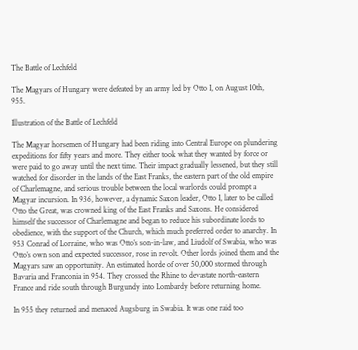The Battle of Lechfeld

The Magyars of Hungary were defeated by an army led by Otto I, on August 10th, 955.

Illustration of the Battle of Lechfeld

The Magyar horsemen of Hungary had been riding into Central Europe on plundering expeditions for fifty years and more. They either took what they wanted by force or were paid to go away until the next time. Their impact gradually lessened, but they still watched for disorder in the lands of the East Franks, the eastern part of the old empire of Charlemagne, and serious trouble between the local warlords could prompt a Magyar incursion. In 936, however, a dynamic Saxon leader, Otto I, later to be called Otto the Great, was crowned king of the East Franks and Saxons. He considered himself the successor of Charlemagne and began to reduce his subordinate lords to obedience, with the support of the Church, which much preferred order to anarchy. In 953 Conrad of Lorraine, who was Otto’s son-in-law, and Liudolf of Swabia, who was Otto’s own son and expected successor, rose in revolt. Other lords joined them and the Magyars saw an opportunity. An estimated horde of over 50,000 stormed through Bavaria and Franconia in 954. They crossed the Rhine to devastate north-eastern France and ride south through Burgundy into Lombardy before returning home.

In 955 they returned and menaced Augsburg in Swabia. It was one raid too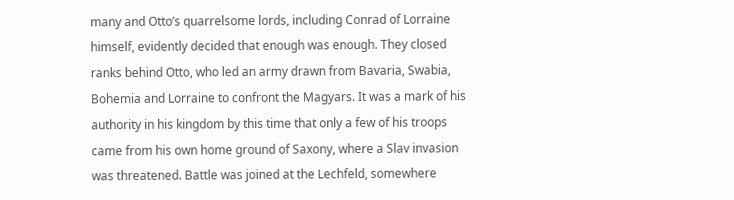many and Otto’s quarrelsome lords, including Conrad of Lorraine himself, evidently decided that enough was enough. They closed ranks behind Otto, who led an army drawn from Bavaria, Swabia, Bohemia and Lorraine to confront the Magyars. It was a mark of his authority in his kingdom by this time that only a few of his troops came from his own home ground of Saxony, where a Slav invasion was threatened. Battle was joined at the Lechfeld, somewhere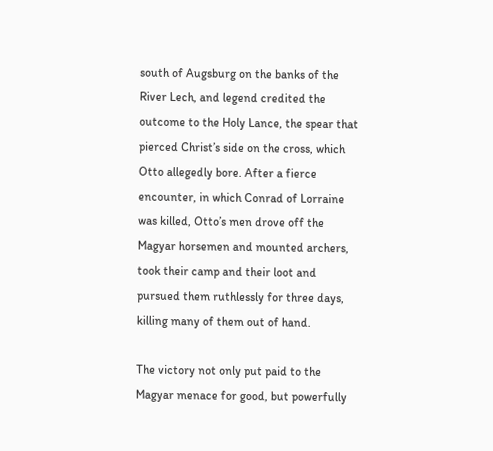south of Augsburg on the banks of the River Lech, and legend credited the outcome to the Holy Lance, the spear that pierced Christ’s side on the cross, which Otto allegedly bore. After a fierce encounter, in which Conrad of Lorraine was killed, Otto’s men drove off the Magyar horsemen and mounted archers, took their camp and their loot and pursued them ruthlessly for three days, killing many of them out of hand.

The victory not only put paid to the Magyar menace for good, but powerfully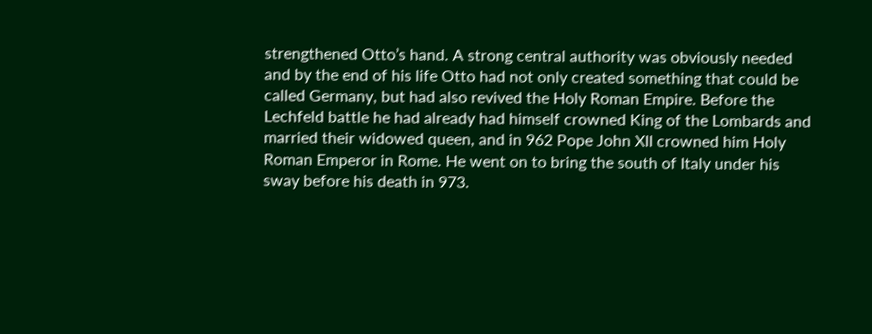strengthened Otto’s hand. A strong central authority was obviously needed and by the end of his life Otto had not only created something that could be called Germany, but had also revived the Holy Roman Empire. Before the Lechfeld battle he had already had himself crowned King of the Lombards and married their widowed queen, and in 962 Pope John XII crowned him Holy Roman Emperor in Rome. He went on to bring the south of Italy under his sway before his death in 973.